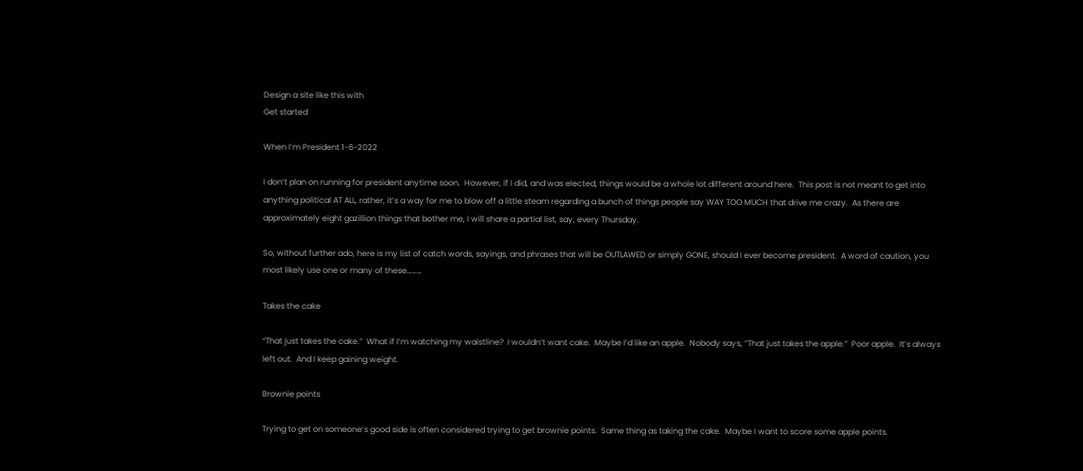Design a site like this with
Get started

When I’m President 1-6-2022

I don’t plan on running for president anytime soon.  However, if I did, and was elected, things would be a whole lot different around here.  This post is not meant to get into anything political AT ALL, rather, it’s a way for me to blow off a little steam regarding a bunch of things people say WAY TOO MUCH that drive me crazy.  As there are approximately eight gazillion things that bother me, I will share a partial list, say, every Thursday.

So, without further ado, here is my list of catch words, sayings, and phrases that will be OUTLAWED or simply GONE, should I ever become president.  A word of caution, you most likely use one or many of these………

Takes the cake

“That just takes the cake.”  What if I’m watching my waistline?  I wouldn’t want cake.  Maybe I’d like an apple.  Nobody says, “That just takes the apple.”  Poor apple.  It’s always left out.  And I keep gaining weight.

Brownie points

Trying to get on someone’s good side is often considered trying to get brownie points.  Same thing as taking the cake.  Maybe I want to score some apple points.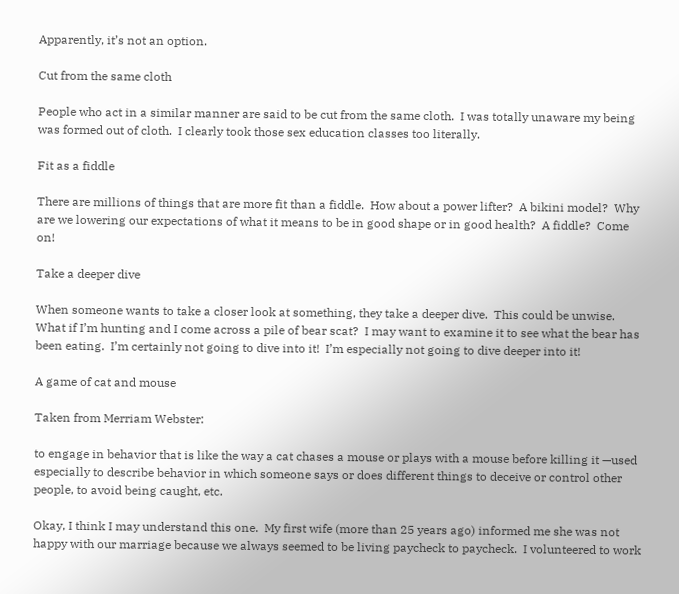Apparently, it’s not an option.

Cut from the same cloth

People who act in a similar manner are said to be cut from the same cloth.  I was totally unaware my being was formed out of cloth.  I clearly took those sex education classes too literally.

Fit as a fiddle

There are millions of things that are more fit than a fiddle.  How about a power lifter?  A bikini model?  Why are we lowering our expectations of what it means to be in good shape or in good health?  A fiddle?  Come on!

Take a deeper dive

When someone wants to take a closer look at something, they take a deeper dive.  This could be unwise.  What if I’m hunting and I come across a pile of bear scat?  I may want to examine it to see what the bear has been eating.  I’m certainly not going to dive into it!  I’m especially not going to dive deeper into it!

A game of cat and mouse

Taken from Merriam Webster:

to engage in behavior that is like the way a cat chases a mouse or plays with a mouse before killing it —used especially to describe behavior in which someone says or does different things to deceive or control other people, to avoid being caught, etc.

Okay, I think I may understand this one.  My first wife (more than 25 years ago) informed me she was not happy with our marriage because we always seemed to be living paycheck to paycheck.  I volunteered to work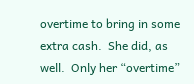overtime to bring in some extra cash.  She did, as well.  Only her “overtime”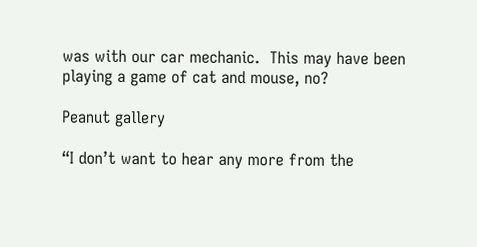was with our car mechanic.  This may have been playing a game of cat and mouse, no?

Peanut gallery

“I don’t want to hear any more from the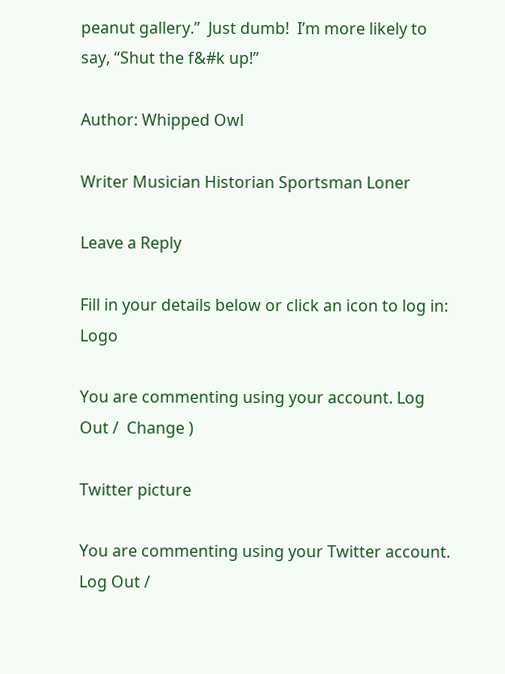peanut gallery.”  Just dumb!  I’m more likely to say, “Shut the f&#k up!”

Author: Whipped Owl

Writer Musician Historian Sportsman Loner

Leave a Reply

Fill in your details below or click an icon to log in: Logo

You are commenting using your account. Log Out /  Change )

Twitter picture

You are commenting using your Twitter account. Log Out /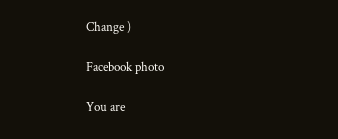Change )

Facebook photo

You are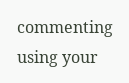commenting using your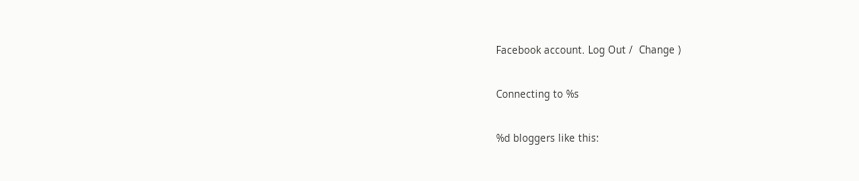Facebook account. Log Out /  Change )

Connecting to %s

%d bloggers like this: